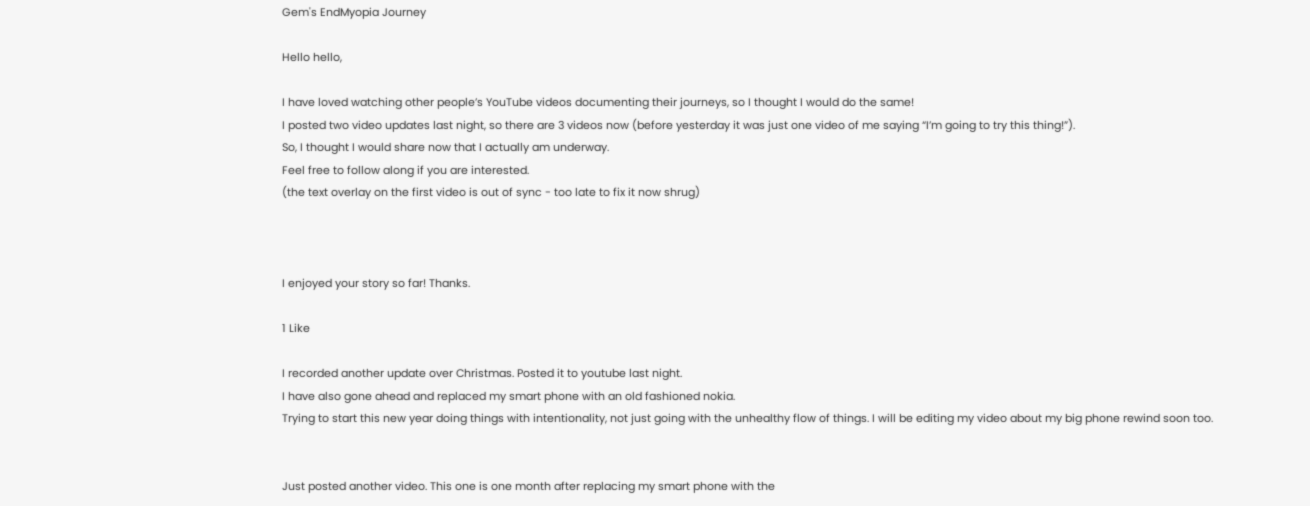Gem's EndMyopia Journey

Hello hello,

I have loved watching other people’s YouTube videos documenting their journeys, so I thought I would do the same!
I posted two video updates last night, so there are 3 videos now (before yesterday it was just one video of me saying “I’m going to try this thing!”).
So, I thought I would share now that I actually am underway.
Feel free to follow along if you are interested.
(the text overlay on the first video is out of sync - too late to fix it now shrug)



I enjoyed your story so far! Thanks.

1 Like

I recorded another update over Christmas. Posted it to youtube last night.
I have also gone ahead and replaced my smart phone with an old fashioned nokia.
Trying to start this new year doing things with intentionality, not just going with the unhealthy flow of things. I will be editing my video about my big phone rewind soon too.


Just posted another video. This one is one month after replacing my smart phone with the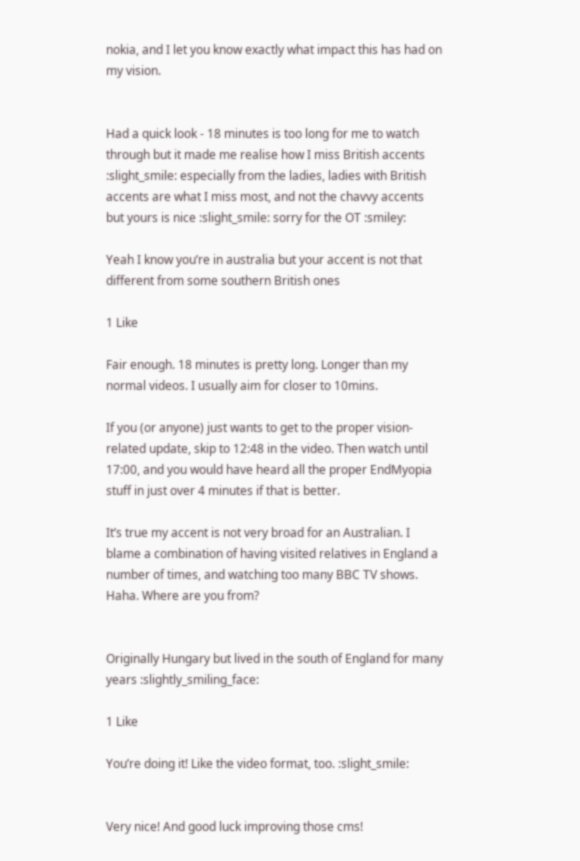nokia, and I let you know exactly what impact this has had on my vision.


Had a quick look - 18 minutes is too long for me to watch through but it made me realise how I miss British accents :slight_smile: especially from the ladies, ladies with British accents are what I miss most, and not the chavvy accents but yours is nice :slight_smile: sorry for the OT :smiley:

Yeah I know you’re in australia but your accent is not that different from some southern British ones

1 Like

Fair enough. 18 minutes is pretty long. Longer than my normal videos. I usually aim for closer to 10mins.

If you (or anyone) just wants to get to the proper vision-related update, skip to 12:48 in the video. Then watch until 17:00, and you would have heard all the proper EndMyopia stuff in just over 4 minutes if that is better.

It’s true my accent is not very broad for an Australian. I blame a combination of having visited relatives in England a number of times, and watching too many BBC TV shows. Haha. Where are you from?


Originally Hungary but lived in the south of England for many years :slightly_smiling_face:

1 Like

You’re doing it! Like the video format, too. :slight_smile:


Very nice! And good luck improving those cms!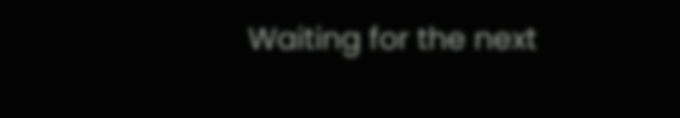Waiting for the next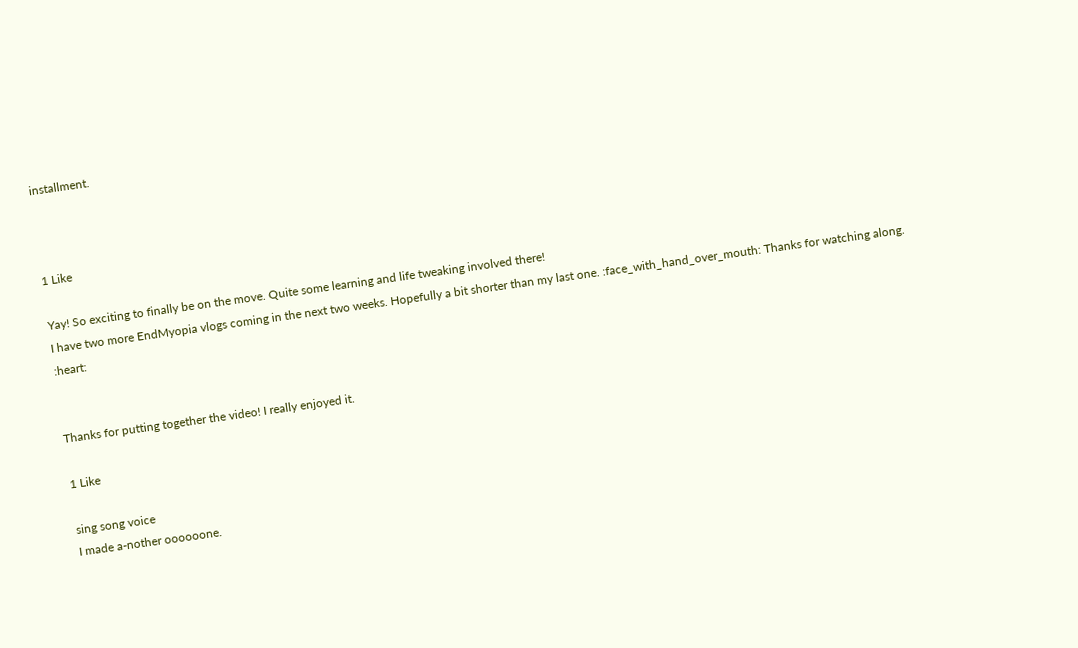installment.



1 Like

Yay! So exciting to finally be on the move. Quite some learning and life tweaking involved there!
I have two more EndMyopia vlogs coming in the next two weeks. Hopefully a bit shorter than my last one. :face_with_hand_over_mouth: Thanks for watching along. :heart:


Thanks for putting together the video! I really enjoyed it.

1 Like

sing song voice
I made a-nother oooooone.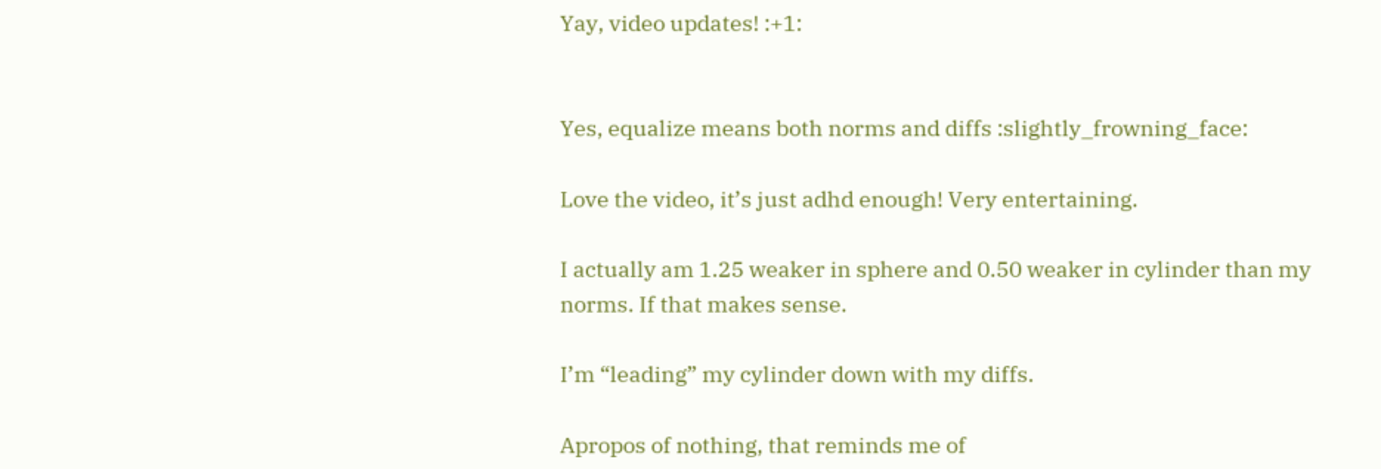Yay, video updates! :+1:


Yes, equalize means both norms and diffs :slightly_frowning_face:

Love the video, it’s just adhd enough! Very entertaining.

I actually am 1.25 weaker in sphere and 0.50 weaker in cylinder than my norms. If that makes sense.

I’m “leading” my cylinder down with my diffs.

Apropos of nothing, that reminds me of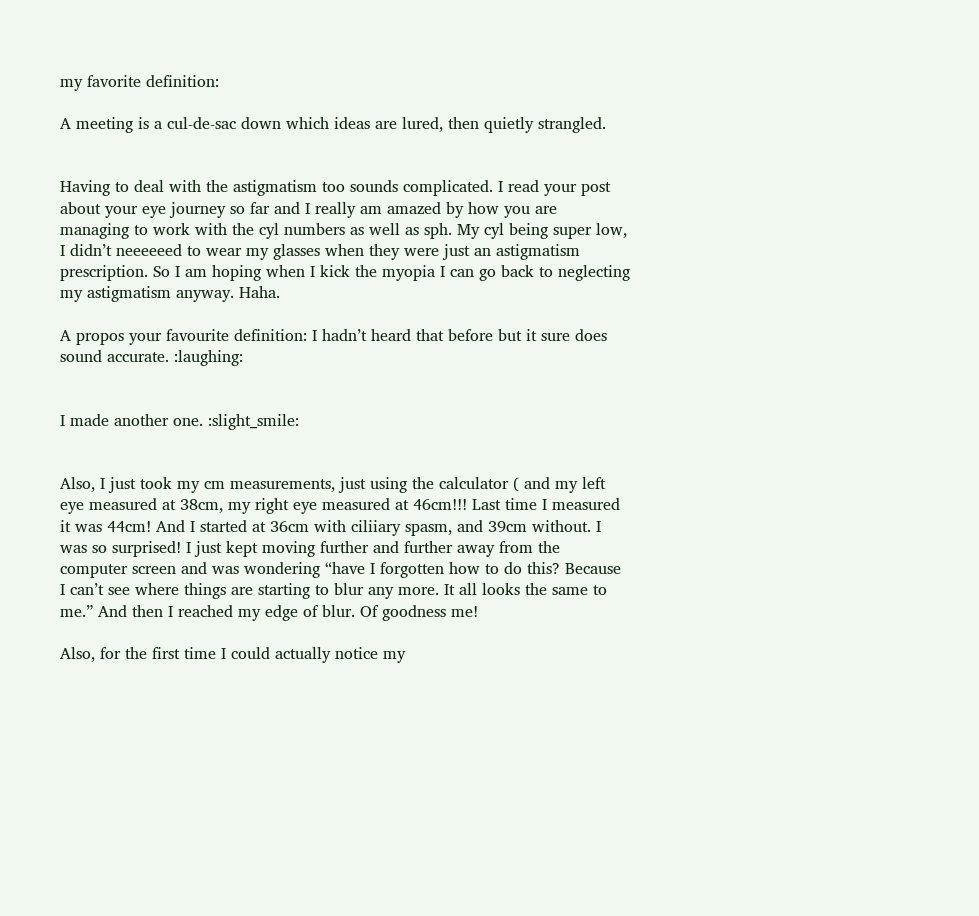my favorite definition:

A meeting is a cul-de-sac down which ideas are lured, then quietly strangled.


Having to deal with the astigmatism too sounds complicated. I read your post about your eye journey so far and I really am amazed by how you are managing to work with the cyl numbers as well as sph. My cyl being super low, I didn’t neeeeeed to wear my glasses when they were just an astigmatism prescription. So I am hoping when I kick the myopia I can go back to neglecting my astigmatism anyway. Haha.

A propos your favourite definition: I hadn’t heard that before but it sure does sound accurate. :laughing:


I made another one. :slight_smile:


Also, I just took my cm measurements, just using the calculator ( and my left eye measured at 38cm, my right eye measured at 46cm!!! Last time I measured it was 44cm! And I started at 36cm with ciliiary spasm, and 39cm without. I was so surprised! I just kept moving further and further away from the computer screen and was wondering “have I forgotten how to do this? Because I can’t see where things are starting to blur any more. It all looks the same to me.” And then I reached my edge of blur. Of goodness me!

Also, for the first time I could actually notice my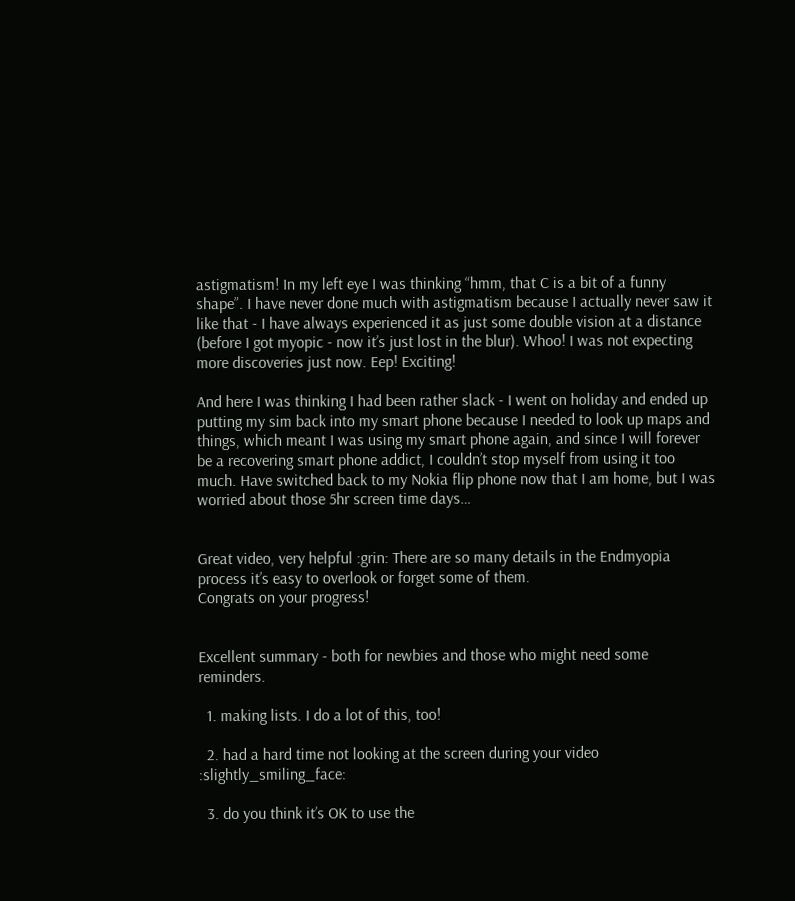astigmatism! In my left eye I was thinking “hmm, that C is a bit of a funny shape”. I have never done much with astigmatism because I actually never saw it like that - I have always experienced it as just some double vision at a distance (before I got myopic - now it’s just lost in the blur). Whoo! I was not expecting more discoveries just now. Eep! Exciting!

And here I was thinking I had been rather slack - I went on holiday and ended up putting my sim back into my smart phone because I needed to look up maps and things, which meant I was using my smart phone again, and since I will forever be a recovering smart phone addict, I couldn’t stop myself from using it too much. Have switched back to my Nokia flip phone now that I am home, but I was worried about those 5hr screen time days…


Great video, very helpful :grin: There are so many details in the Endmyopia process it’s easy to overlook or forget some of them.
Congrats on your progress!


Excellent summary - both for newbies and those who might need some reminders.

  1. making lists. I do a lot of this, too!

  2. had a hard time not looking at the screen during your video :slightly_smiling_face:

  3. do you think it’s OK to use the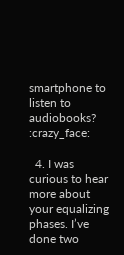smartphone to listen to audiobooks? :crazy_face:

  4. I was curious to hear more about your equalizing phases. I’ve done two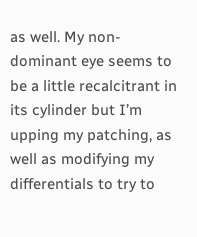as well. My non-dominant eye seems to be a little recalcitrant in its cylinder but I’m upping my patching, as well as modifying my differentials to try to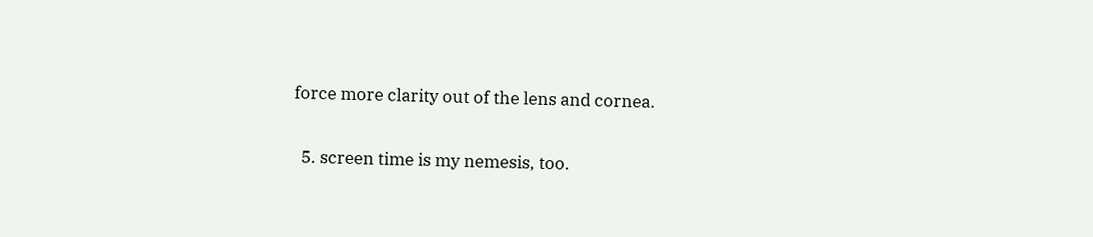force more clarity out of the lens and cornea.

  5. screen time is my nemesis, too.